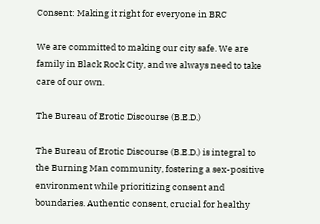Consent: Making it right for everyone in BRC

We are committed to making our city safe. We are family in Black Rock City, and we always need to take care of our own.

The Bureau of Erotic Discourse (B.E.D.)

The Bureau of Erotic Discourse (B.E.D.) is integral to the Burning Man community, fostering a sex-positive environment while prioritizing consent and boundaries. Authentic consent, crucial for healthy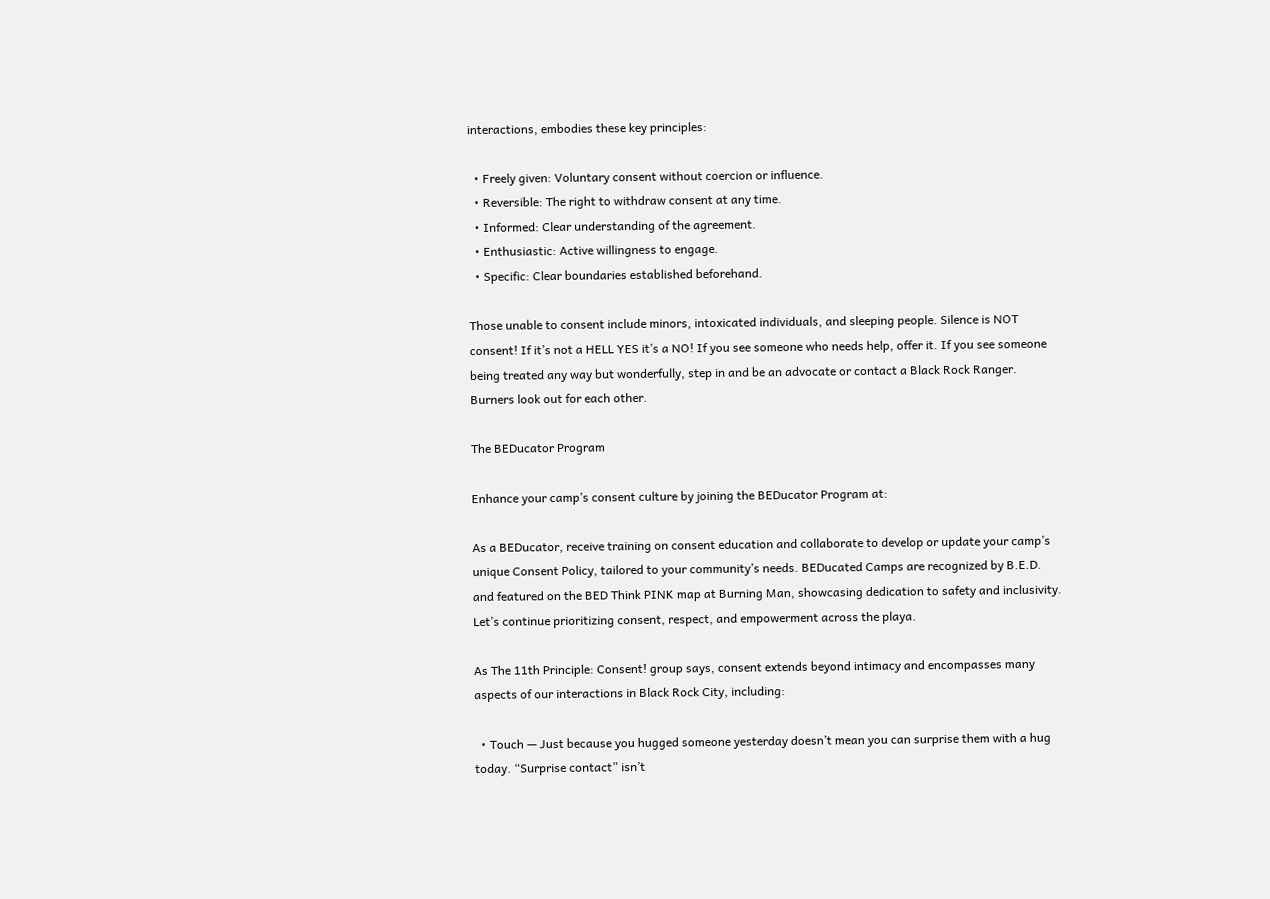interactions, embodies these key principles:

  • Freely given: Voluntary consent without coercion or influence.
  • Reversible: The right to withdraw consent at any time.
  • Informed: Clear understanding of the agreement.
  • Enthusiastic: Active willingness to engage.
  • Specific: Clear boundaries established beforehand.

Those unable to consent include minors, intoxicated individuals, and sleeping people. Silence is NOT consent! If it’s not a HELL YES it’s a NO! If you see someone who needs help, offer it. If you see someone being treated any way but wonderfully, step in and be an advocate or contact a Black Rock Ranger. Burners look out for each other.

The BEDucator Program

Enhance your camp’s consent culture by joining the BEDucator Program at:

As a BEDucator, receive training on consent education and collaborate to develop or update your camp’s unique Consent Policy, tailored to your community’s needs. BEDucated Camps are recognized by B.E.D. and featured on the BED Think PINK map at Burning Man, showcasing dedication to safety and inclusivity. Let’s continue prioritizing consent, respect, and empowerment across the playa.

As The 11th Principle: Consent! group says, consent extends beyond intimacy and encompasses many aspects of our interactions in Black Rock City, including:

  • Touch — Just because you hugged someone yesterday doesn’t mean you can surprise them with a hug today. “Surprise contact” isn’t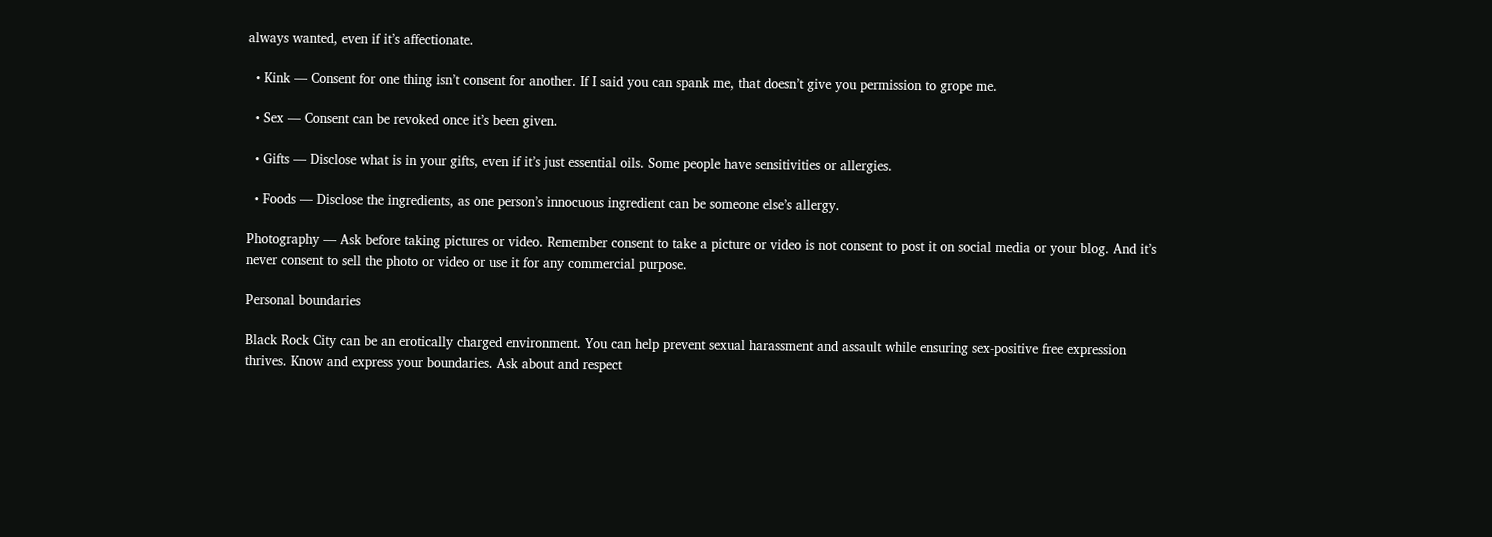always wanted, even if it’s affectionate.

  • Kink — Consent for one thing isn’t consent for another. If I said you can spank me, that doesn’t give you permission to grope me.

  • Sex — Consent can be revoked once it’s been given.

  • Gifts — Disclose what is in your gifts, even if it’s just essential oils. Some people have sensitivities or allergies.

  • Foods — Disclose the ingredients, as one person’s innocuous ingredient can be someone else’s allergy.

Photography — Ask before taking pictures or video. Remember consent to take a picture or video is not consent to post it on social media or your blog. And it’s never consent to sell the photo or video or use it for any commercial purpose.

Personal boundaries

Black Rock City can be an erotically charged environment. You can help prevent sexual harassment and assault while ensuring sex-positive free expression thrives. Know and express your boundaries. Ask about and respect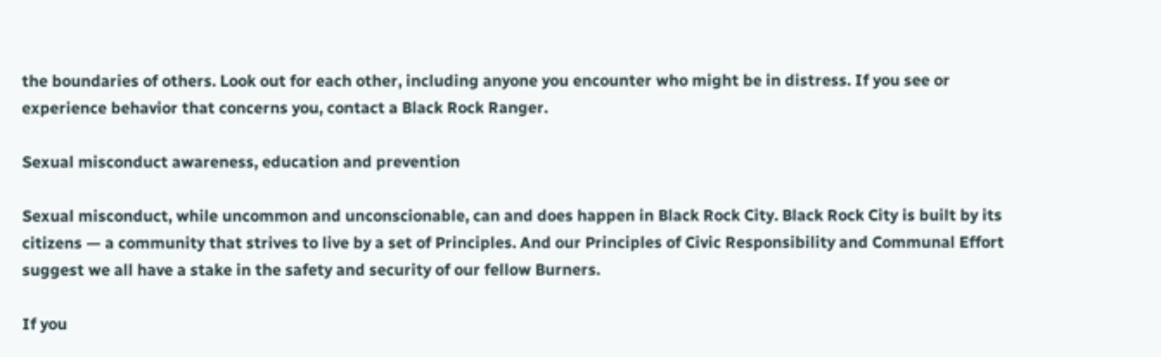the boundaries of others. Look out for each other, including anyone you encounter who might be in distress. If you see or experience behavior that concerns you, contact a Black Rock Ranger.

Sexual misconduct awareness, education and prevention

Sexual misconduct, while uncommon and unconscionable, can and does happen in Black Rock City. Black Rock City is built by its citizens — a community that strives to live by a set of Principles. And our Principles of Civic Responsibility and Communal Effort suggest we all have a stake in the safety and security of our fellow Burners.

If you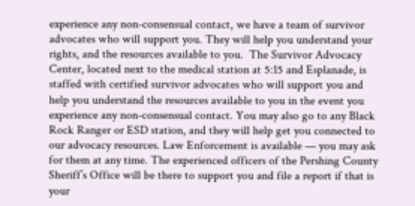experience any non-consensual contact, we have a team of survivor advocates who will support you. They will help you understand your rights, and the resources available to you.  The Survivor Advocacy Center, located next to the medical station at 5:15 and Esplanade, is staffed with certified survivor advocates who will support you and help you understand the resources available to you in the event you experience any non-consensual contact. You may also go to any Black Rock Ranger or ESD station, and they will help get you connected to our advocacy resources. Law Enforcement is available — you may ask for them at any time. The experienced officers of the Pershing County Sheriff’s Office will be there to support you and file a report if that is your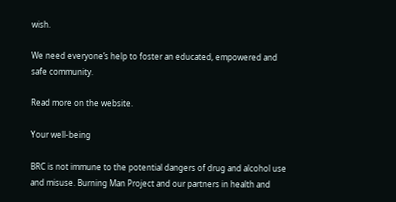wish.

We need everyone’s help to foster an educated, empowered and safe community.

Read more on the website.

Your well-being

BRC is not immune to the potential dangers of drug and alcohol use and misuse. Burning Man Project and our partners in health and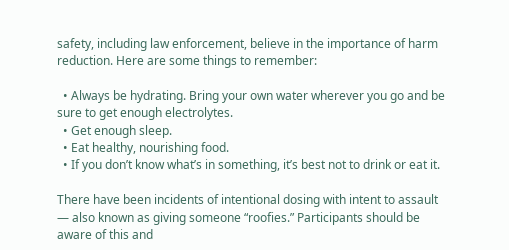safety, including law enforcement, believe in the importance of harm reduction. Here are some things to remember:

  • Always be hydrating. Bring your own water wherever you go and be sure to get enough electrolytes.
  • Get enough sleep.
  • Eat healthy, nourishing food.
  • If you don’t know what’s in something, it’s best not to drink or eat it.

There have been incidents of intentional dosing with intent to assault — also known as giving someone “roofies.” Participants should be aware of this and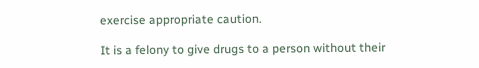exercise appropriate caution.

It is a felony to give drugs to a person without their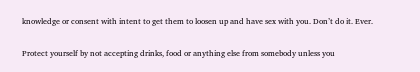knowledge or consent with intent to get them to loosen up and have sex with you. Don’t do it. Ever.

Protect yourself by not accepting drinks, food or anything else from somebody unless you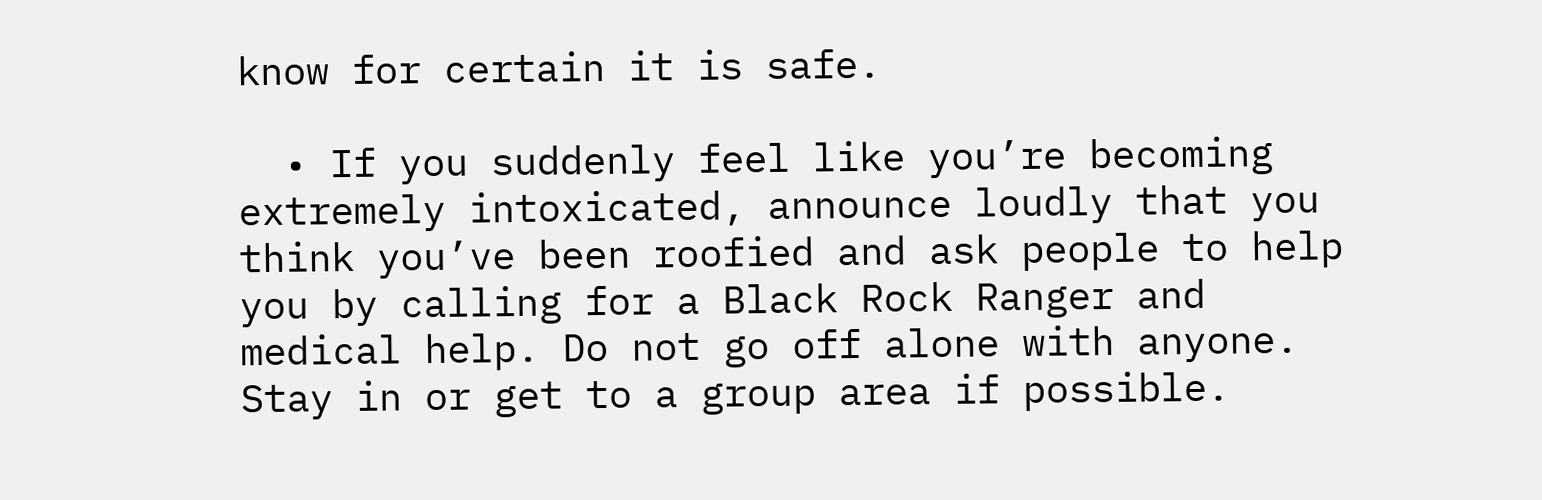know for certain it is safe.

  • If you suddenly feel like you’re becoming extremely intoxicated, announce loudly that you think you’ve been roofied and ask people to help you by calling for a Black Rock Ranger and medical help. Do not go off alone with anyone. Stay in or get to a group area if possible.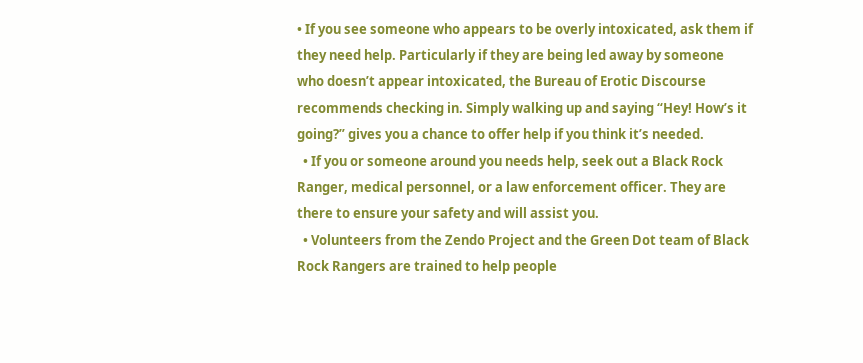• If you see someone who appears to be overly intoxicated, ask them if they need help. Particularly if they are being led away by someone who doesn’t appear intoxicated, the Bureau of Erotic Discourse recommends checking in. Simply walking up and saying “Hey! How’s it going?” gives you a chance to offer help if you think it’s needed.
  • If you or someone around you needs help, seek out a Black Rock Ranger, medical personnel, or a law enforcement officer. They are there to ensure your safety and will assist you.
  • Volunteers from the Zendo Project and the Green Dot team of Black Rock Rangers are trained to help people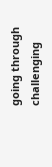going through challenging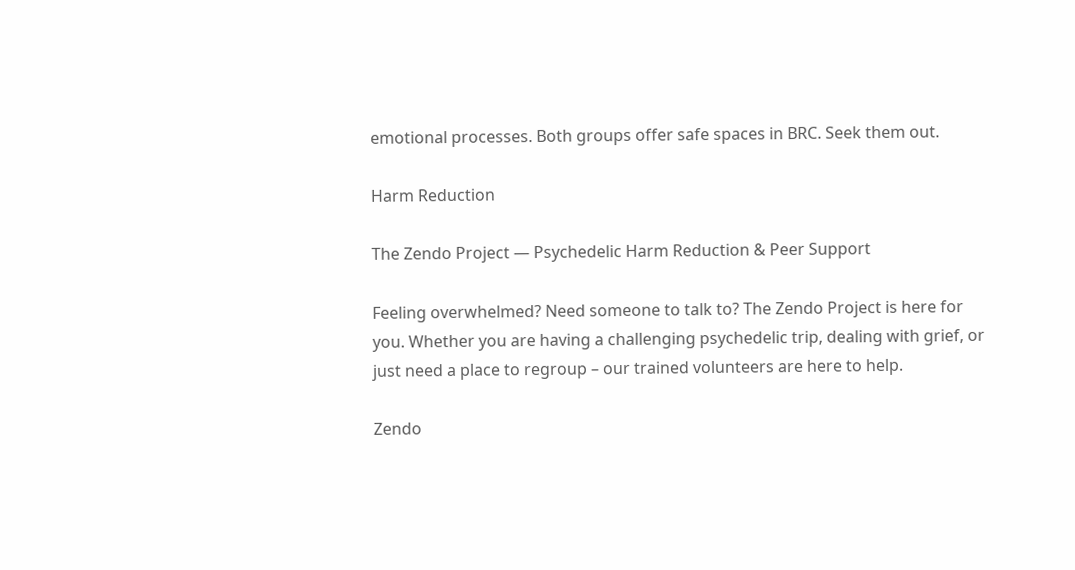emotional processes. Both groups offer safe spaces in BRC. Seek them out.

Harm Reduction

The Zendo Project — Psychedelic Harm Reduction & Peer Support

Feeling overwhelmed? Need someone to talk to? The Zendo Project is here for you. Whether you are having a challenging psychedelic trip, dealing with grief, or just need a place to regroup – our trained volunteers are here to help.

Zendo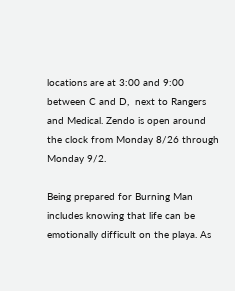locations are at 3:00 and 9:00 between C and D,  next to Rangers and Medical. Zendo is open around the clock from Monday 8/26 through Monday 9/2.

Being prepared for Burning Man includes knowing that life can be emotionally difficult on the playa. As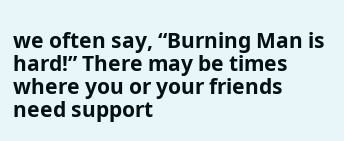we often say, “Burning Man is hard!” There may be times where you or your friends need support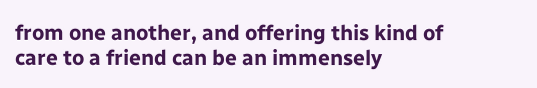from one another, and offering this kind of care to a friend can be an immensely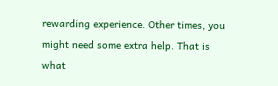rewarding experience. Other times, you might need some extra help. That is what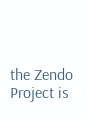the Zendo Project is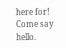here for! Come say hello.